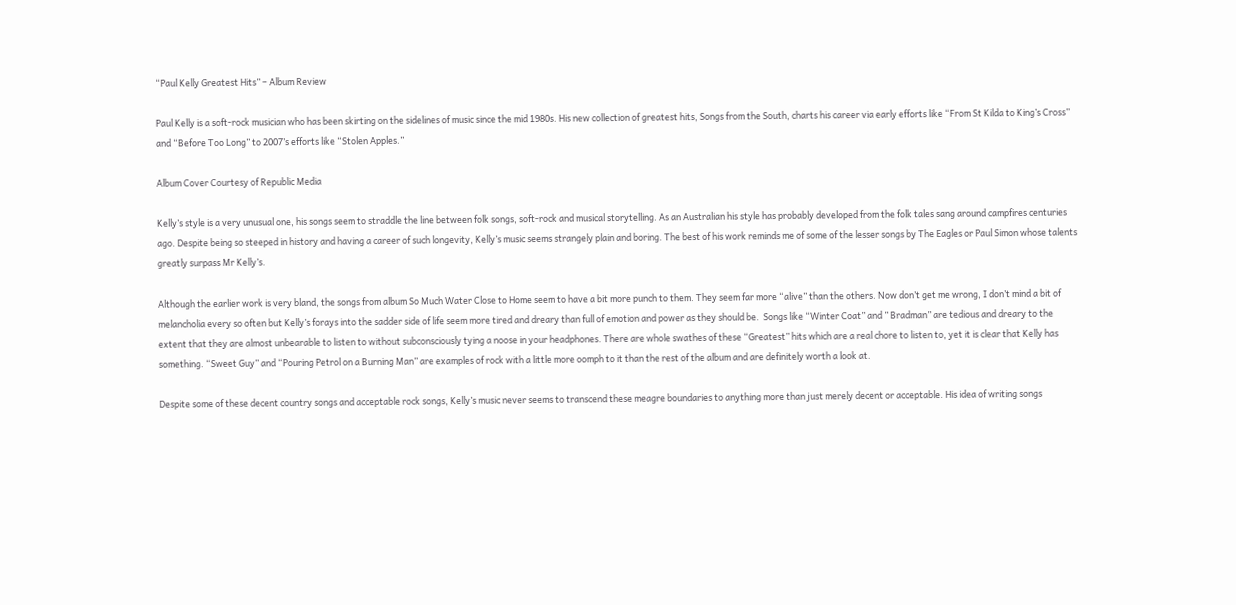“Paul Kelly Greatest Hits” – Album Review

Paul Kelly is a soft-rock musician who has been skirting on the sidelines of music since the mid 1980s. His new collection of greatest hits, Songs from the South, charts his career via early efforts like “From St Kilda to King’s Cross” and “Before Too Long” to 2007’s efforts like “Stolen Apples.”

Album Cover Courtesy of Republic Media

Kelly’s style is a very unusual one, his songs seem to straddle the line between folk songs, soft-rock and musical storytelling. As an Australian his style has probably developed from the folk tales sang around campfires centuries ago. Despite being so steeped in history and having a career of such longevity, Kelly’s music seems strangely plain and boring. The best of his work reminds me of some of the lesser songs by The Eagles or Paul Simon whose talents greatly surpass Mr Kelly’s.

Although the earlier work is very bland, the songs from album So Much Water Close to Home seem to have a bit more punch to them. They seem far more “alive” than the others. Now don’t get me wrong, I don’t mind a bit of melancholia every so often but Kelly’s forays into the sadder side of life seem more tired and dreary than full of emotion and power as they should be.  Songs like “Winter Coat” and ” Bradman” are tedious and dreary to the extent that they are almost unbearable to listen to without subconsciously tying a noose in your headphones. There are whole swathes of these “Greatest” hits which are a real chore to listen to, yet it is clear that Kelly has something. “Sweet Guy” and “Pouring Petrol on a Burning Man” are examples of rock with a little more oomph to it than the rest of the album and are definitely worth a look at.

Despite some of these decent country songs and acceptable rock songs, Kelly’s music never seems to transcend these meagre boundaries to anything more than just merely decent or acceptable. His idea of writing songs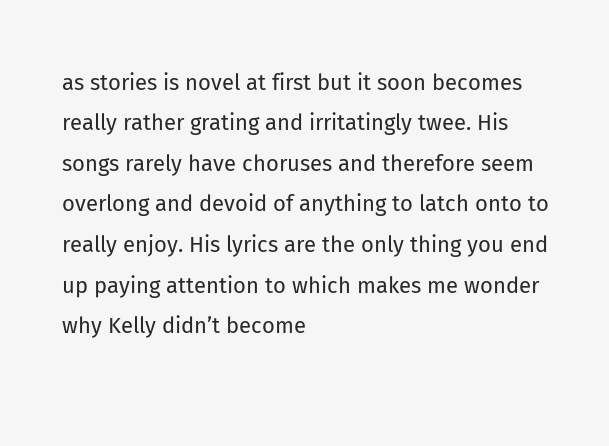as stories is novel at first but it soon becomes really rather grating and irritatingly twee. His songs rarely have choruses and therefore seem overlong and devoid of anything to latch onto to really enjoy. His lyrics are the only thing you end up paying attention to which makes me wonder why Kelly didn’t become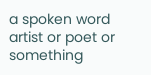a spoken word artist or poet or something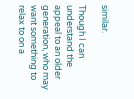similar.

Though I can understand the appeal to an older generation, who may want something to relax to on a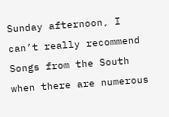Sunday afternoon, I can’t really recommend Songs from the South when there are numerous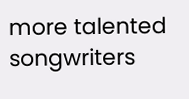more talented songwriters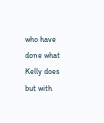who have done what Kelly does but with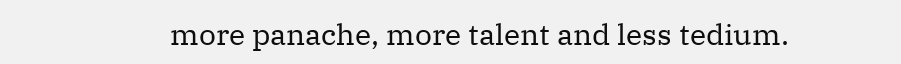more panache, more talent and less tedium.